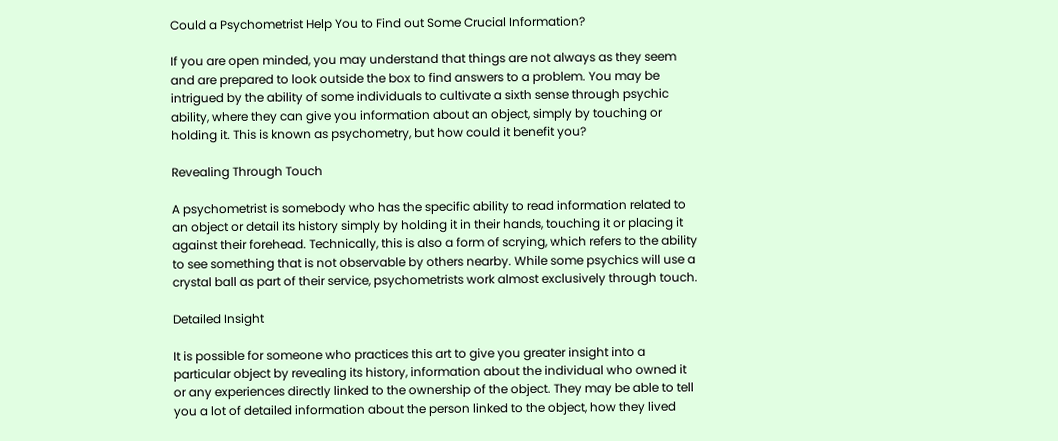Could a Psychometrist Help You to Find out Some Crucial Information?

If you are open minded, you may understand that things are not always as they seem and are prepared to look outside the box to find answers to a problem. You may be intrigued by the ability of some individuals to cultivate a sixth sense through psychic ability, where they can give you information about an object, simply by touching or holding it. This is known as psychometry, but how could it benefit you?

Revealing Through Touch

A psychometrist is somebody who has the specific ability to read information related to an object or detail its history simply by holding it in their hands, touching it or placing it against their forehead. Technically, this is also a form of scrying, which refers to the ability to see something that is not observable by others nearby. While some psychics will use a crystal ball as part of their service, psychometrists work almost exclusively through touch.

Detailed Insight

It is possible for someone who practices this art to give you greater insight into a particular object by revealing its history, information about the individual who owned it or any experiences directly linked to the ownership of the object. They may be able to tell you a lot of detailed information about the person linked to the object, how they lived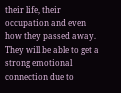their life, their occupation and even how they passed away. They will be able to get a strong emotional connection due to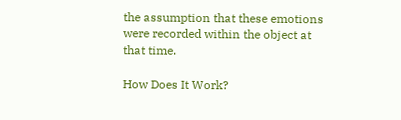the assumption that these emotions were recorded within the object at that time.

How Does It Work?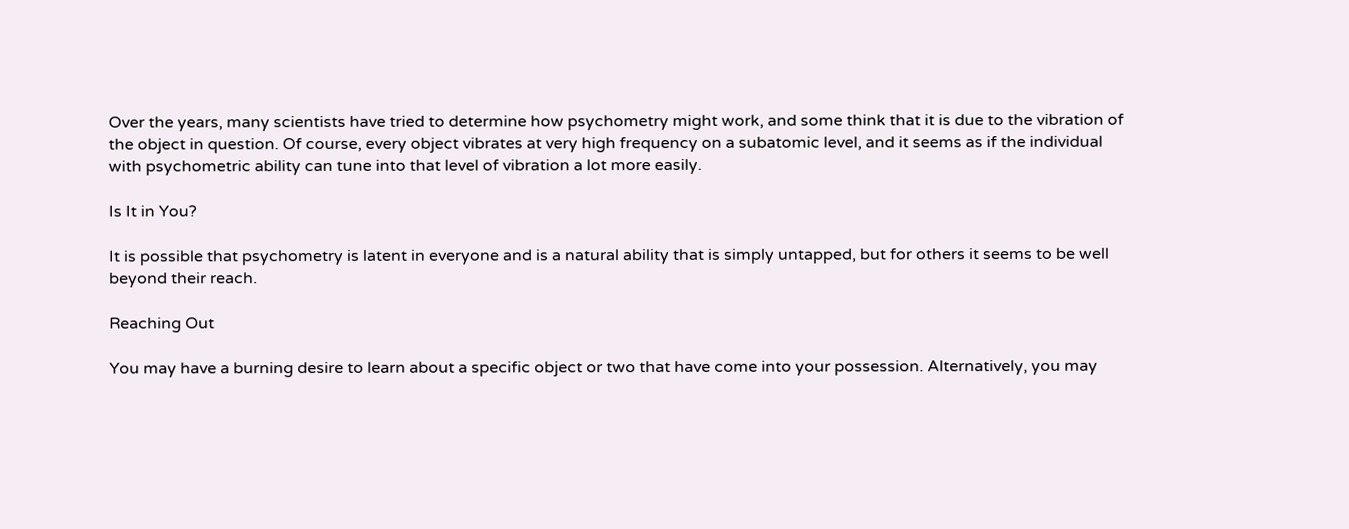Over the years, many scientists have tried to determine how psychometry might work, and some think that it is due to the vibration of the object in question. Of course, every object vibrates at very high frequency on a subatomic level, and it seems as if the individual with psychometric ability can tune into that level of vibration a lot more easily.

Is It in You?

It is possible that psychometry is latent in everyone and is a natural ability that is simply untapped, but for others it seems to be well beyond their reach.

Reaching Out

You may have a burning desire to learn about a specific object or two that have come into your possession. Alternatively, you may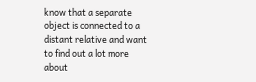know that a separate object is connected to a distant relative and want to find out a lot more about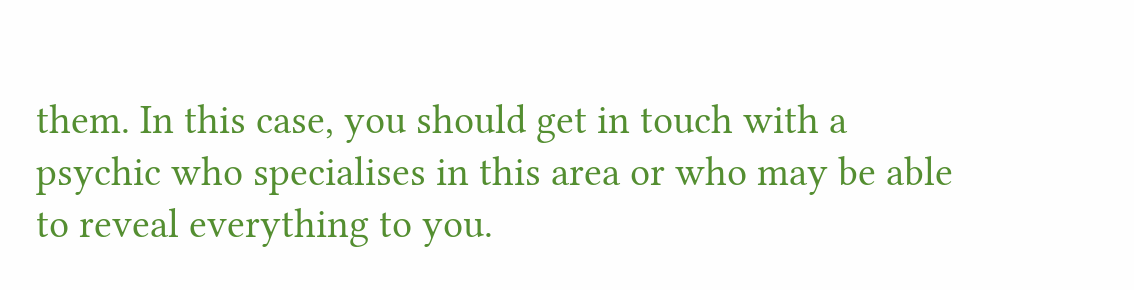them. In this case, you should get in touch with a psychic who specialises in this area or who may be able to reveal everything to you.